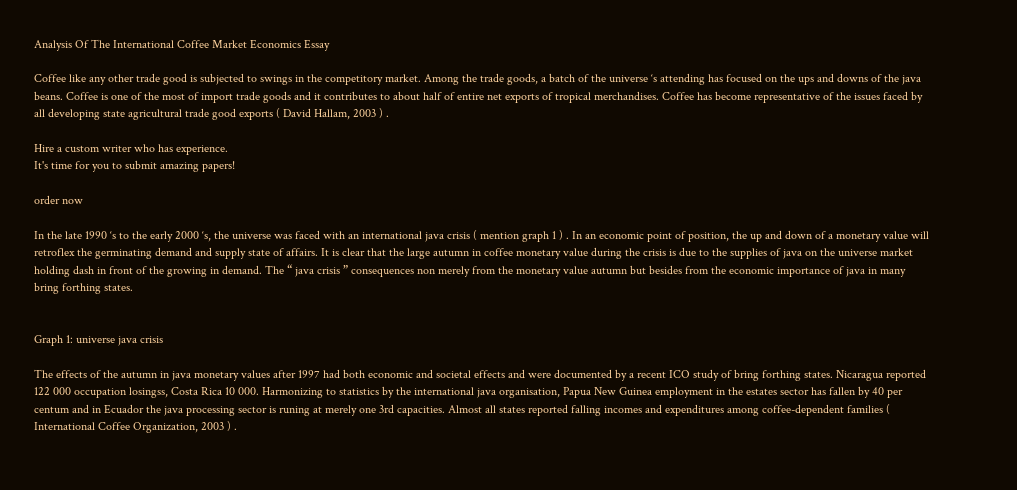Analysis Of The International Coffee Market Economics Essay

Coffee like any other trade good is subjected to swings in the competitory market. Among the trade goods, a batch of the universe ‘s attending has focused on the ups and downs of the java beans. Coffee is one of the most of import trade goods and it contributes to about half of entire net exports of tropical merchandises. Coffee has become representative of the issues faced by all developing state agricultural trade good exports ( David Hallam, 2003 ) .

Hire a custom writer who has experience.
It's time for you to submit amazing papers!

order now

In the late 1990 ‘s to the early 2000 ‘s, the universe was faced with an international java crisis ( mention graph 1 ) . In an economic point of position, the up and down of a monetary value will retroflex the germinating demand and supply state of affairs. It is clear that the large autumn in coffee monetary value during the crisis is due to the supplies of java on the universe market holding dash in front of the growing in demand. The “ java crisis ” consequences non merely from the monetary value autumn but besides from the economic importance of java in many bring forthing states.


Graph 1: universe java crisis

The effects of the autumn in java monetary values after 1997 had both economic and societal effects and were documented by a recent ICO study of bring forthing states. Nicaragua reported 122 000 occupation losingss, Costa Rica 10 000. Harmonizing to statistics by the international java organisation, Papua New Guinea employment in the estates sector has fallen by 40 per centum and in Ecuador the java processing sector is runing at merely one 3rd capacities. Almost all states reported falling incomes and expenditures among coffee-dependent families ( International Coffee Organization, 2003 ) .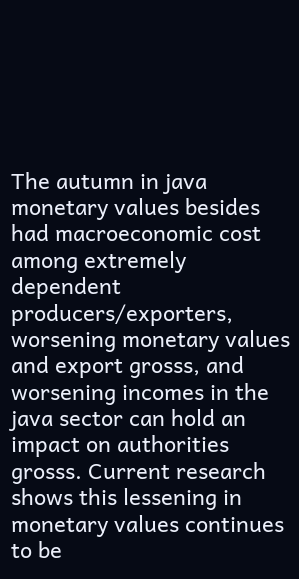The autumn in java monetary values besides had macroeconomic cost among extremely dependent producers/exporters, worsening monetary values and export grosss, and worsening incomes in the java sector can hold an impact on authorities grosss. Current research shows this lessening in monetary values continues to be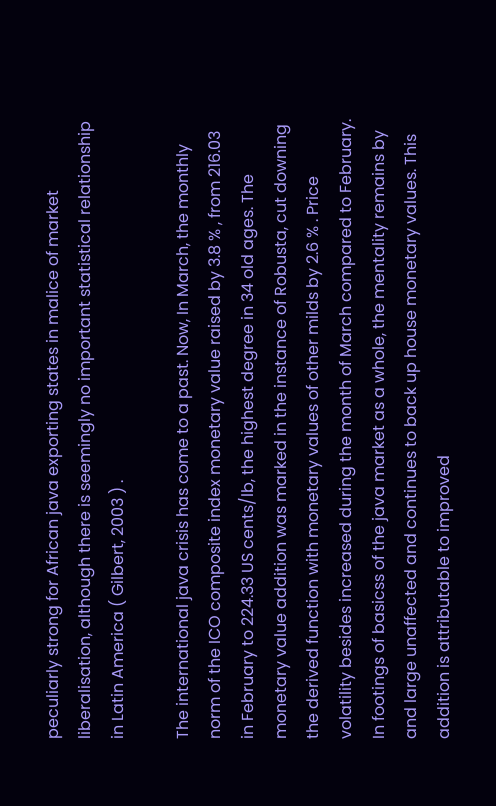peculiarly strong for African java exporting states in malice of market liberalisation, although there is seemingly no important statistical relationship in Latin America ( Gilbert, 2003 ) .

The international java crisis has come to a past. Now, In March, the monthly norm of the ICO composite index monetary value raised by 3.8 % , from 216.03 in February to 224.33 US cents/lb, the highest degree in 34 old ages. The monetary value addition was marked in the instance of Robusta, cut downing the derived function with monetary values of other milds by 2.6 % . Price volatility besides increased during the month of March compared to February. In footings of basicss of the java market as a whole, the mentality remains by and large unaffected and continues to back up house monetary values. This addition is attributable to improved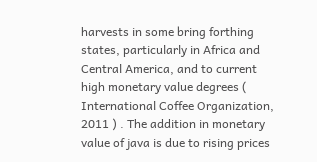harvests in some bring forthing states, particularly in Africa and Central America, and to current high monetary value degrees ( International Coffee Organization, 2011 ) . The addition in monetary value of java is due to rising prices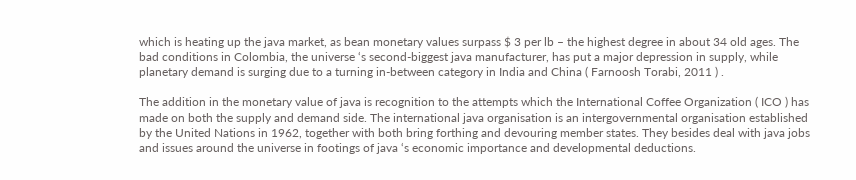which is heating up the java market, as bean monetary values surpass $ 3 per lb – the highest degree in about 34 old ages. The bad conditions in Colombia, the universe ‘s second-biggest java manufacturer, has put a major depression in supply, while planetary demand is surging due to a turning in-between category in India and China ( Farnoosh Torabi, 2011 ) .

The addition in the monetary value of java is recognition to the attempts which the International Coffee Organization ( ICO ) has made on both the supply and demand side. The international java organisation is an intergovernmental organisation established by the United Nations in 1962, together with both bring forthing and devouring member states. They besides deal with java jobs and issues around the universe in footings of java ‘s economic importance and developmental deductions.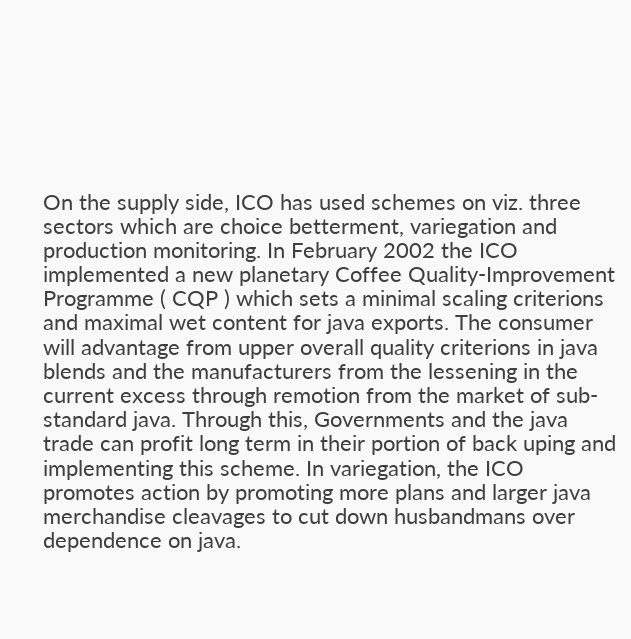On the supply side, ICO has used schemes on viz. three sectors which are choice betterment, variegation and production monitoring. In February 2002 the ICO implemented a new planetary Coffee Quality-Improvement Programme ( CQP ) which sets a minimal scaling criterions and maximal wet content for java exports. The consumer will advantage from upper overall quality criterions in java blends and the manufacturers from the lessening in the current excess through remotion from the market of sub-standard java. Through this, Governments and the java trade can profit long term in their portion of back uping and implementing this scheme. In variegation, the ICO promotes action by promoting more plans and larger java merchandise cleavages to cut down husbandmans over dependence on java.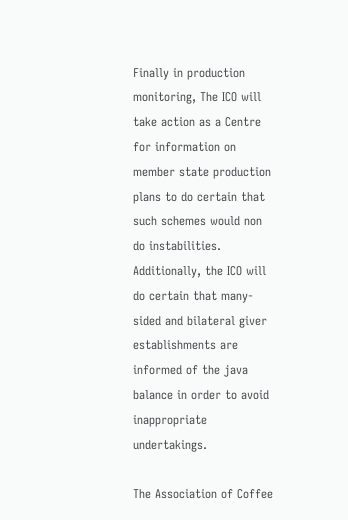Finally in production monitoring, The ICO will take action as a Centre for information on member state production plans to do certain that such schemes would non do instabilities. Additionally, the ICO will do certain that many-sided and bilateral giver establishments are informed of the java balance in order to avoid inappropriate undertakings.

The Association of Coffee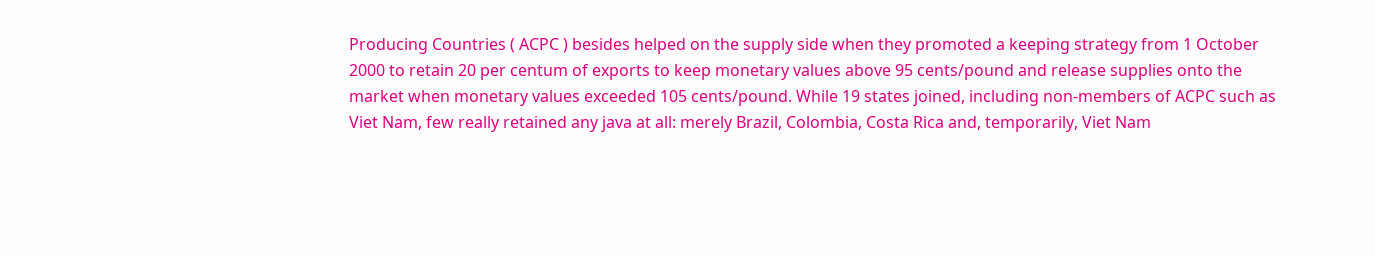Producing Countries ( ACPC ) besides helped on the supply side when they promoted a keeping strategy from 1 October 2000 to retain 20 per centum of exports to keep monetary values above 95 cents/pound and release supplies onto the market when monetary values exceeded 105 cents/pound. While 19 states joined, including non-members of ACPC such as Viet Nam, few really retained any java at all: merely Brazil, Colombia, Costa Rica and, temporarily, Viet Nam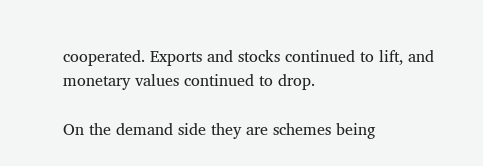cooperated. Exports and stocks continued to lift, and monetary values continued to drop.

On the demand side they are schemes being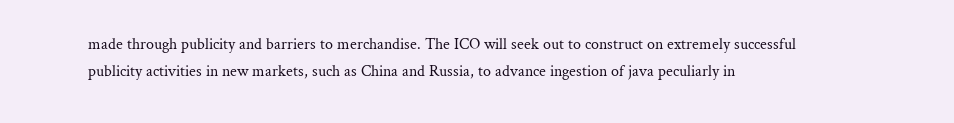made through publicity and barriers to merchandise. The ICO will seek out to construct on extremely successful publicity activities in new markets, such as China and Russia, to advance ingestion of java peculiarly in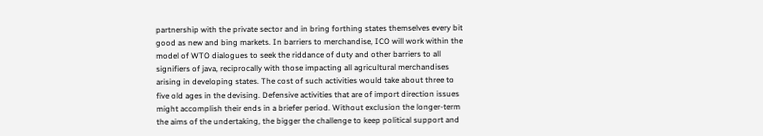partnership with the private sector and in bring forthing states themselves every bit good as new and bing markets. In barriers to merchandise, ICO will work within the model of WTO dialogues to seek the riddance of duty and other barriers to all signifiers of java, reciprocally with those impacting all agricultural merchandises arising in developing states. The cost of such activities would take about three to five old ages in the devising. Defensive activities that are of import direction issues might accomplish their ends in a briefer period. Without exclusion the longer-term the aims of the undertaking, the bigger the challenge to keep political support and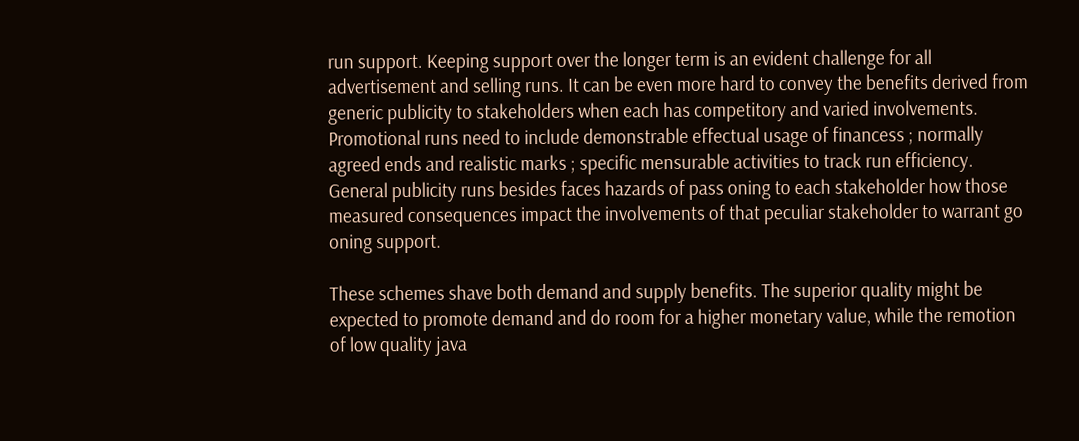run support. Keeping support over the longer term is an evident challenge for all advertisement and selling runs. It can be even more hard to convey the benefits derived from generic publicity to stakeholders when each has competitory and varied involvements. Promotional runs need to include demonstrable effectual usage of financess ; normally agreed ends and realistic marks ; specific mensurable activities to track run efficiency. General publicity runs besides faces hazards of pass oning to each stakeholder how those measured consequences impact the involvements of that peculiar stakeholder to warrant go oning support.

These schemes shave both demand and supply benefits. The superior quality might be expected to promote demand and do room for a higher monetary value, while the remotion of low quality java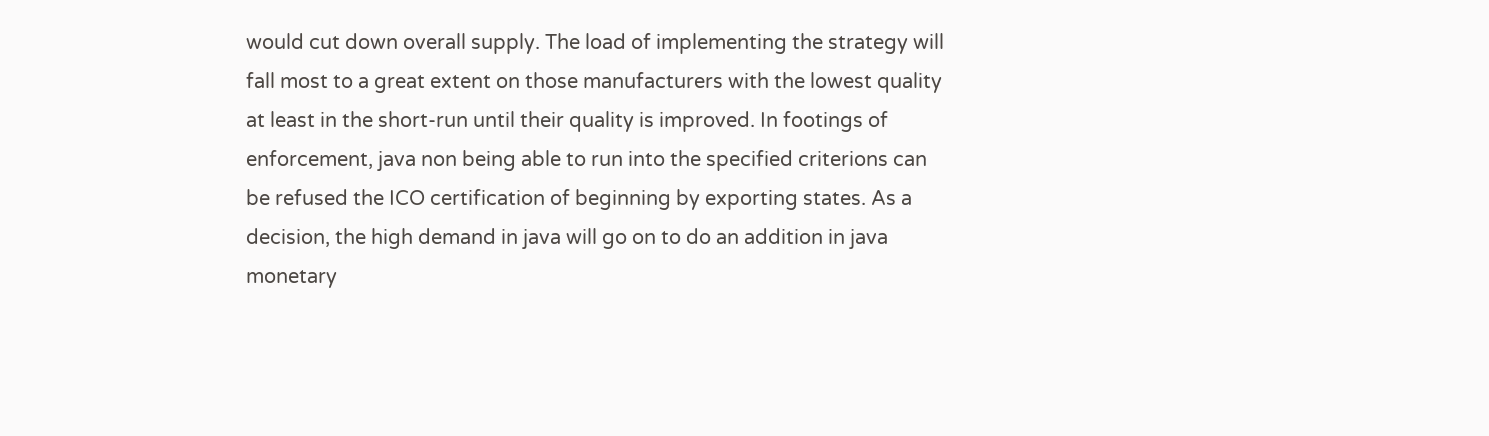would cut down overall supply. The load of implementing the strategy will fall most to a great extent on those manufacturers with the lowest quality at least in the short-run until their quality is improved. In footings of enforcement, java non being able to run into the specified criterions can be refused the ICO certification of beginning by exporting states. As a decision, the high demand in java will go on to do an addition in java monetary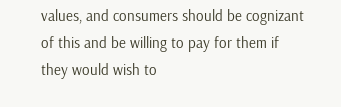values, and consumers should be cognizant of this and be willing to pay for them if they would wish to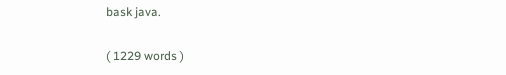bask java.

( 1229 words )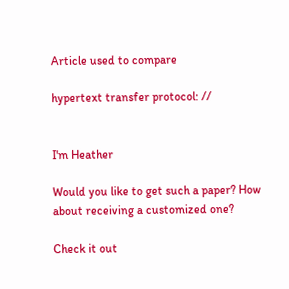Article used to compare

hypertext transfer protocol: //


I'm Heather

Would you like to get such a paper? How about receiving a customized one?

Check it out